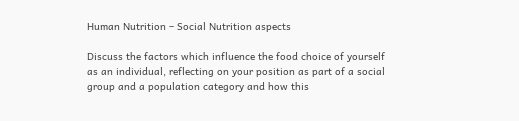Human Nutrition – Social Nutrition aspects

Discuss the factors which influence the food choice of yourself as an individual, reflecting on your position as part of a social group and a population category and how this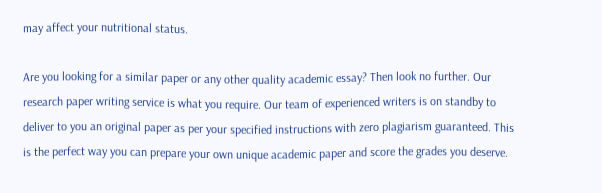may affect your nutritional status.

Are you looking for a similar paper or any other quality academic essay? Then look no further. Our research paper writing service is what you require. Our team of experienced writers is on standby to deliver to you an original paper as per your specified instructions with zero plagiarism guaranteed. This is the perfect way you can prepare your own unique academic paper and score the grades you deserve.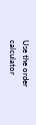Use the order calculator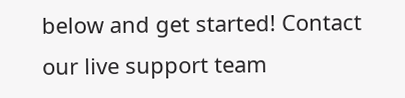below and get started! Contact our live support team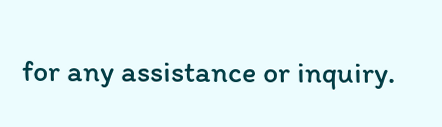for any assistance or inquiry.